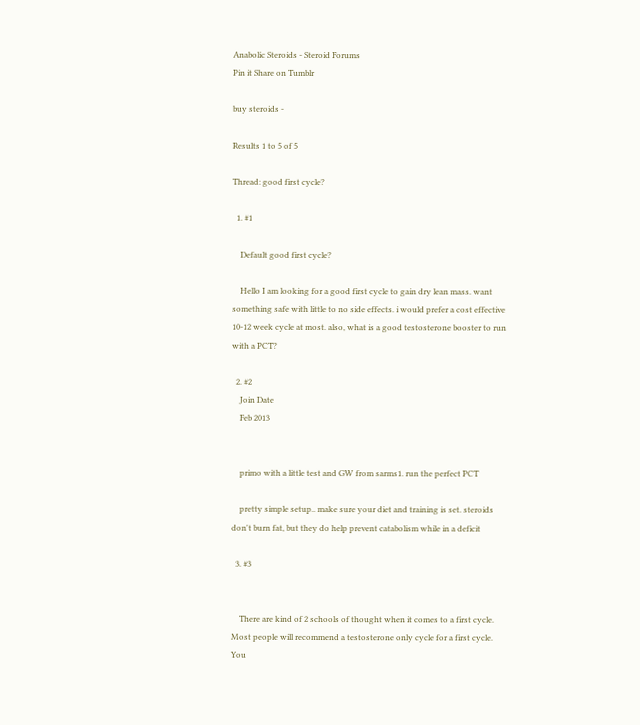Anabolic Steroids - Steroid Forums
Pin it Share on Tumblr

buy steroids -

Results 1 to 5 of 5

Thread: good first cycle?

  1. #1

    Default good first cycle?

    Hello I am looking for a good first cycle to gain dry lean mass. want something safe with little to no side effects. i would prefer a cost effective 10-12 week cycle at most. also, what is a good testosterone booster to run with a PCT?

  2. #2
    Join Date
    Feb 2013


    primo with a little test and GW from sarms1. run the perfect PCT

    pretty simple setup.. make sure your diet and training is set. steroids don't burn fat, but they do help prevent catabolism while in a deficit

  3. #3


    There are kind of 2 schools of thought when it comes to a first cycle. Most people will recommend a testosterone only cycle for a first cycle. You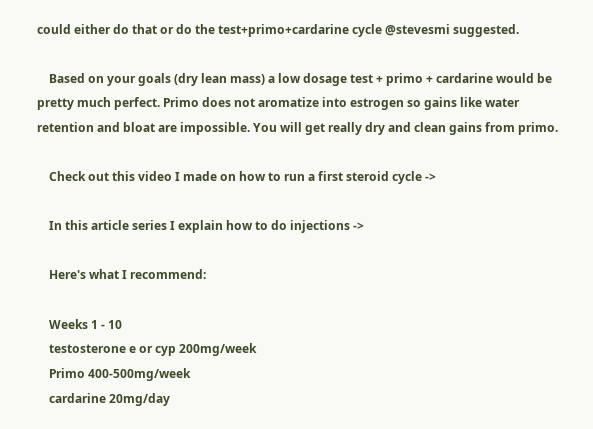could either do that or do the test+primo+cardarine cycle @stevesmi suggested.

    Based on your goals (dry lean mass) a low dosage test + primo + cardarine would be pretty much perfect. Primo does not aromatize into estrogen so gains like water retention and bloat are impossible. You will get really dry and clean gains from primo.

    Check out this video I made on how to run a first steroid cycle ->

    In this article series I explain how to do injections ->

    Here's what I recommend:

    Weeks 1 - 10
    testosterone e or cyp 200mg/week
    Primo 400-500mg/week
    cardarine 20mg/day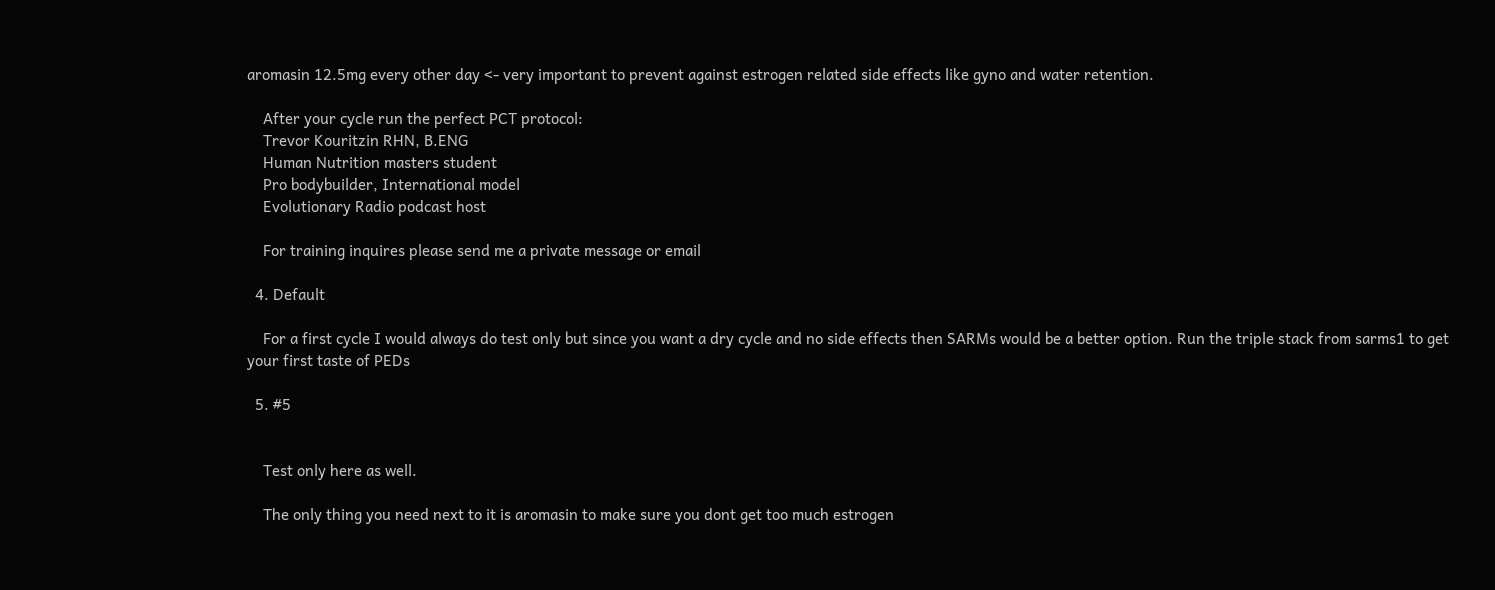aromasin 12.5mg every other day <- very important to prevent against estrogen related side effects like gyno and water retention.

    After your cycle run the perfect PCT protocol:
    Trevor Kouritzin RHN, B.ENG
    Human Nutrition masters student
    Pro bodybuilder, International model
    Evolutionary Radio podcast host

    For training inquires please send me a private message or email

  4. Default

    For a first cycle I would always do test only but since you want a dry cycle and no side effects then SARMs would be a better option. Run the triple stack from sarms1 to get your first taste of PEDs

  5. #5


    Test only here as well.

    The only thing you need next to it is aromasin to make sure you dont get too much estrogen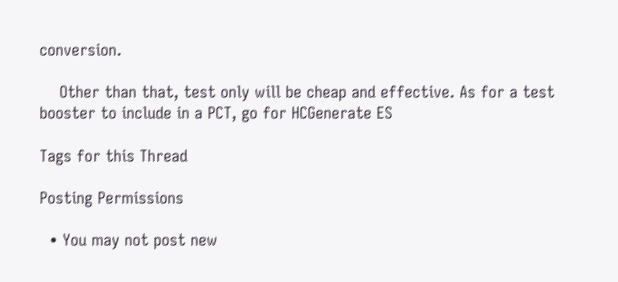conversion.

    Other than that, test only will be cheap and effective. As for a test booster to include in a PCT, go for HCGenerate ES

Tags for this Thread

Posting Permissions

  • You may not post new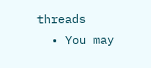threads
  • You may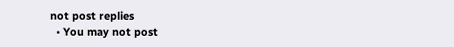not post replies
  • You may not post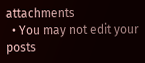attachments
  • You may not edit your posts